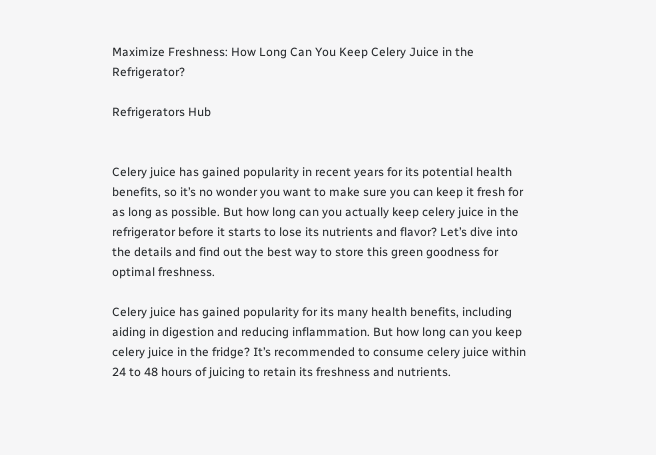Maximize Freshness: How Long Can You Keep Celery Juice in the Refrigerator?

Refrigerators Hub


Celery juice has gained popularity in recent years for its potential health benefits, so it’s no wonder you want to make sure you can keep it fresh for as long as possible. But how long can you actually keep celery juice in the refrigerator before it starts to lose its nutrients and flavor? Let’s dive into the details and find out the best way to store this green goodness for optimal freshness.

Celery juice has gained popularity for its many health benefits, including aiding in digestion and reducing inflammation. But how long can you keep celery juice in the fridge? It’s recommended to consume celery juice within 24 to 48 hours of juicing to retain its freshness and nutrients.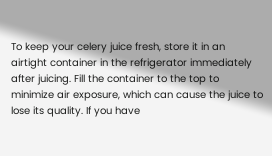To keep your celery juice fresh, store it in an airtight container in the refrigerator immediately after juicing. Fill the container to the top to minimize air exposure, which can cause the juice to lose its quality. If you have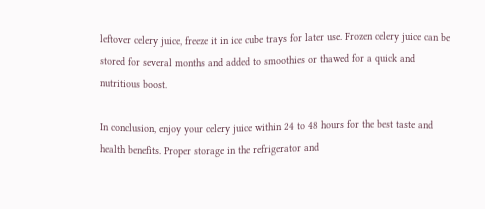leftover celery juice, freeze it in ice cube trays for later use. Frozen celery juice can be stored for several months and added to smoothies or thawed for a quick and nutritious boost.

In conclusion, enjoy your celery juice within 24 to 48 hours for the best taste and health benefits. Proper storage in the refrigerator and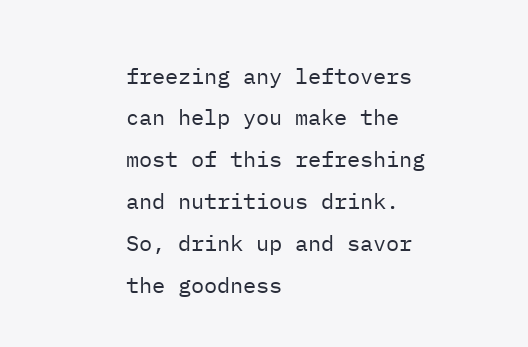freezing any leftovers can help you make the most of this refreshing and nutritious drink. So, drink up and savor the goodness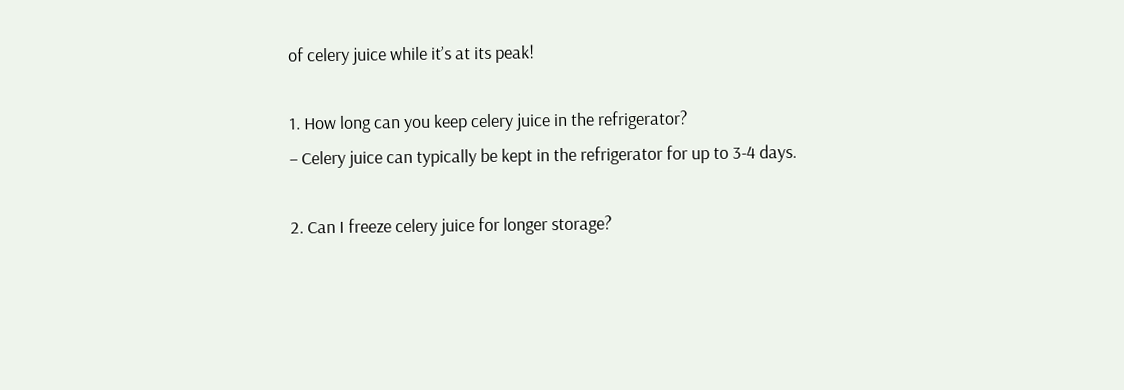of celery juice while it’s at its peak!

1. How long can you keep celery juice in the refrigerator?
– Celery juice can typically be kept in the refrigerator for up to 3-4 days.

2. Can I freeze celery juice for longer storage?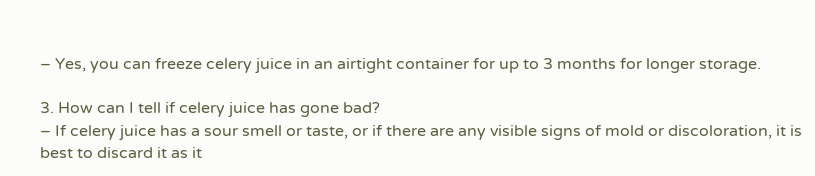– Yes, you can freeze celery juice in an airtight container for up to 3 months for longer storage.

3. How can I tell if celery juice has gone bad?
– If celery juice has a sour smell or taste, or if there are any visible signs of mold or discoloration, it is best to discard it as it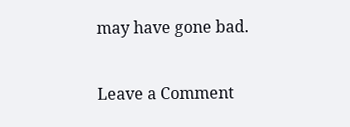may have gone bad.

Leave a Comment